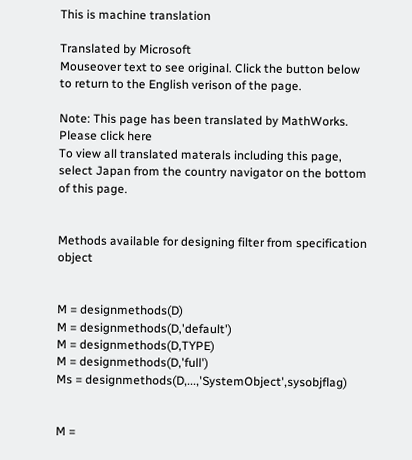This is machine translation

Translated by Microsoft
Mouseover text to see original. Click the button below to return to the English verison of the page.

Note: This page has been translated by MathWorks. Please click here
To view all translated materals including this page, select Japan from the country navigator on the bottom of this page.


Methods available for designing filter from specification object


M = designmethods(D)
M = designmethods(D,'default')
M = designmethods(D,TYPE)
M = designmethods(D,'full')
Ms = designmethods(D,...,'SystemObject',sysobjflag)


M =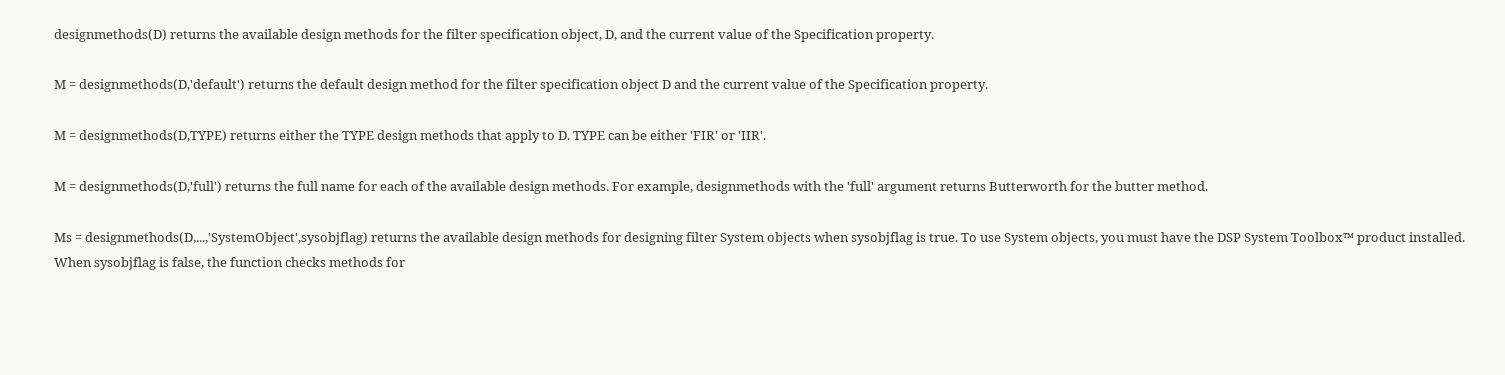designmethods(D) returns the available design methods for the filter specification object, D, and the current value of the Specification property.

M = designmethods(D,'default') returns the default design method for the filter specification object D and the current value of the Specification property.

M = designmethods(D,TYPE) returns either the TYPE design methods that apply to D. TYPE can be either 'FIR' or 'IIR'.

M = designmethods(D,'full') returns the full name for each of the available design methods. For example, designmethods with the 'full' argument returns Butterworth for the butter method.

Ms = designmethods(D,...,'SystemObject',sysobjflag) returns the available design methods for designing filter System objects when sysobjflag is true. To use System objects, you must have the DSP System Toolbox™ product installed. When sysobjflag is false, the function checks methods for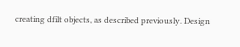creating dfilt objects, as described previously. Design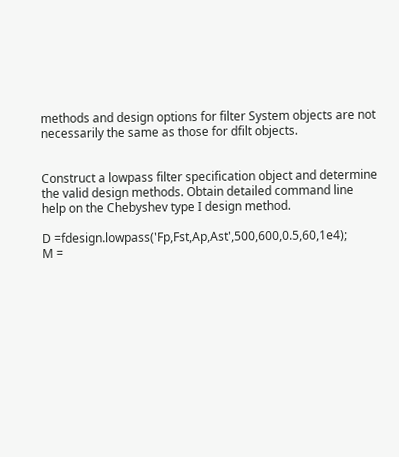methods and design options for filter System objects are not necessarily the same as those for dfilt objects.


Construct a lowpass filter specification object and determine the valid design methods. Obtain detailed command line help on the Chebyshev type I design method.

D =fdesign.lowpass('Fp,Fst,Ap,Ast',500,600,0.5,60,1e4);
M =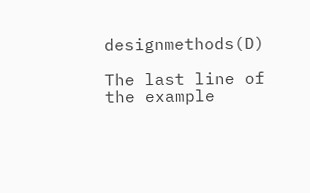designmethods(D)

The last line of the example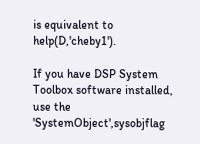is equivalent to help(D,'cheby1').

If you have DSP System Toolbox software installed, use the 'SystemObject',sysobjflag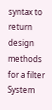syntax to return design methods for a filter System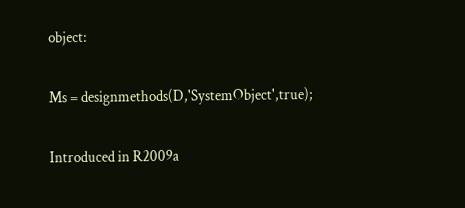object:

Ms = designmethods(D,'SystemObject',true);

Introduced in R2009a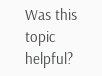Was this topic helpful?